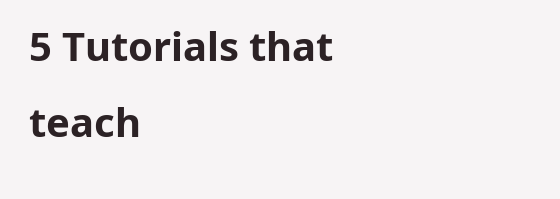5 Tutorials that teach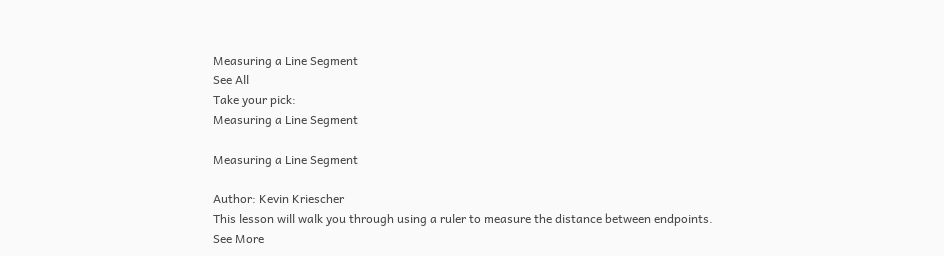Measuring a Line Segment
See All
Take your pick:
Measuring a Line Segment

Measuring a Line Segment

Author: Kevin Kriescher
This lesson will walk you through using a ruler to measure the distance between endpoints.
See More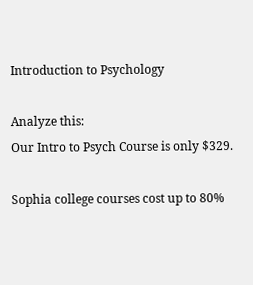Introduction to Psychology

Analyze this:
Our Intro to Psych Course is only $329.

Sophia college courses cost up to 80%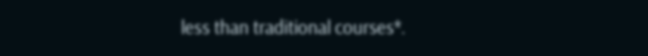less than traditional courses*.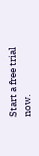Start a free trial now.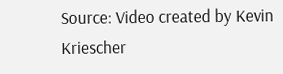Source: Video created by Kevin Kriescher